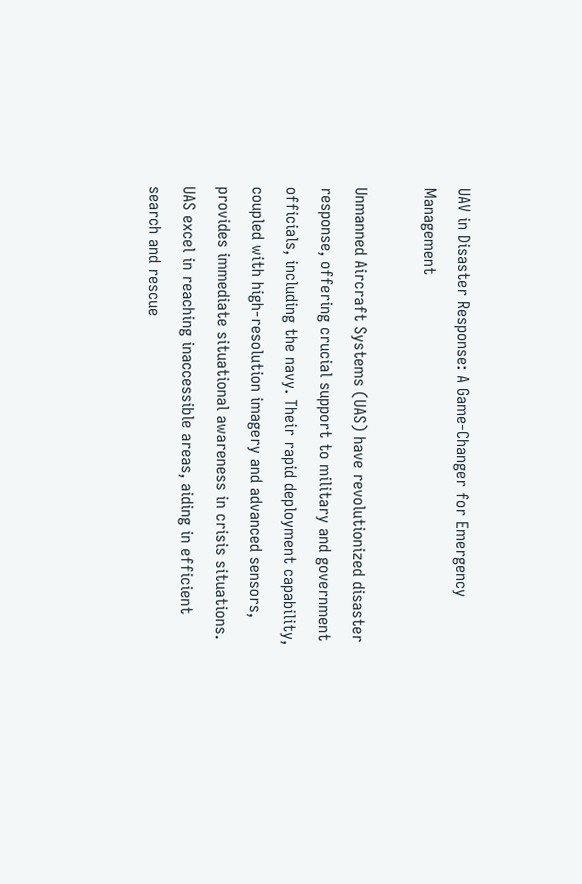UAV in Disaster Response: A Game-Changer for Emergency Management

Unmanned Aircraft Systems (UAS) have revolutionized disaster response, offering crucial support to military and government officials, including the navy. Their rapid deployment capability, coupled with high-resolution imagery and advanced sensors, provides immediate situational awareness in crisis situations. UAS excel in reaching inaccessible areas, aiding in efficient search and rescue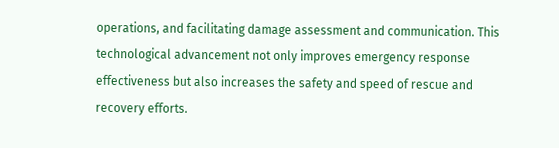operations, and facilitating damage assessment and communication. This technological advancement not only improves emergency response effectiveness but also increases the safety and speed of rescue and recovery efforts.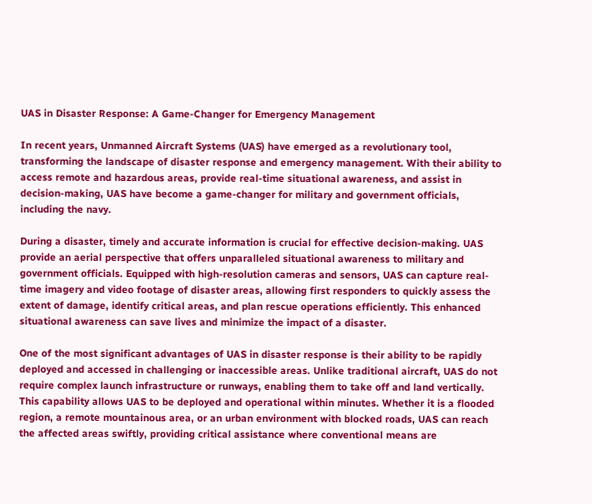UAS in Disaster Response: A Game-Changer for Emergency Management

In recent years, Unmanned Aircraft Systems (UAS) have emerged as a revolutionary tool, transforming the landscape of disaster response and emergency management. With their ability to access remote and hazardous areas, provide real-time situational awareness, and assist in decision-making, UAS have become a game-changer for military and government officials, including the navy.

During a disaster, timely and accurate information is crucial for effective decision-making. UAS provide an aerial perspective that offers unparalleled situational awareness to military and government officials. Equipped with high-resolution cameras and sensors, UAS can capture real-time imagery and video footage of disaster areas, allowing first responders to quickly assess the extent of damage, identify critical areas, and plan rescue operations efficiently. This enhanced situational awareness can save lives and minimize the impact of a disaster.

One of the most significant advantages of UAS in disaster response is their ability to be rapidly deployed and accessed in challenging or inaccessible areas. Unlike traditional aircraft, UAS do not require complex launch infrastructure or runways, enabling them to take off and land vertically. This capability allows UAS to be deployed and operational within minutes. Whether it is a flooded region, a remote mountainous area, or an urban environment with blocked roads, UAS can reach the affected areas swiftly, providing critical assistance where conventional means are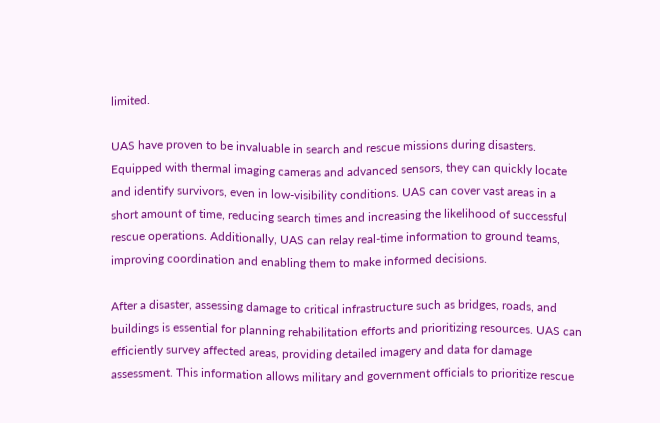limited.

UAS have proven to be invaluable in search and rescue missions during disasters. Equipped with thermal imaging cameras and advanced sensors, they can quickly locate and identify survivors, even in low-visibility conditions. UAS can cover vast areas in a short amount of time, reducing search times and increasing the likelihood of successful rescue operations. Additionally, UAS can relay real-time information to ground teams, improving coordination and enabling them to make informed decisions.

After a disaster, assessing damage to critical infrastructure such as bridges, roads, and buildings is essential for planning rehabilitation efforts and prioritizing resources. UAS can efficiently survey affected areas, providing detailed imagery and data for damage assessment. This information allows military and government officials to prioritize rescue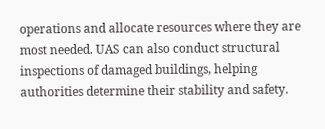operations and allocate resources where they are most needed. UAS can also conduct structural inspections of damaged buildings, helping authorities determine their stability and safety.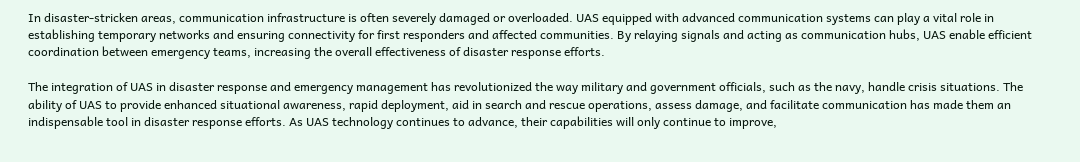In disaster-stricken areas, communication infrastructure is often severely damaged or overloaded. UAS equipped with advanced communication systems can play a vital role in establishing temporary networks and ensuring connectivity for first responders and affected communities. By relaying signals and acting as communication hubs, UAS enable efficient coordination between emergency teams, increasing the overall effectiveness of disaster response efforts.

The integration of UAS in disaster response and emergency management has revolutionized the way military and government officials, such as the navy, handle crisis situations. The ability of UAS to provide enhanced situational awareness, rapid deployment, aid in search and rescue operations, assess damage, and facilitate communication has made them an indispensable tool in disaster response efforts. As UAS technology continues to advance, their capabilities will only continue to improve,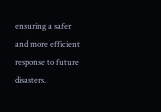ensuring a safer and more efficient response to future disasters.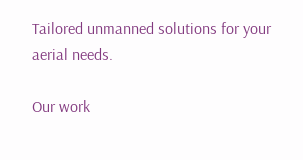Tailored unmanned solutions for your aerial needs.

Our work